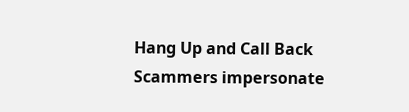Hang Up and Call Back
Scammers impersonate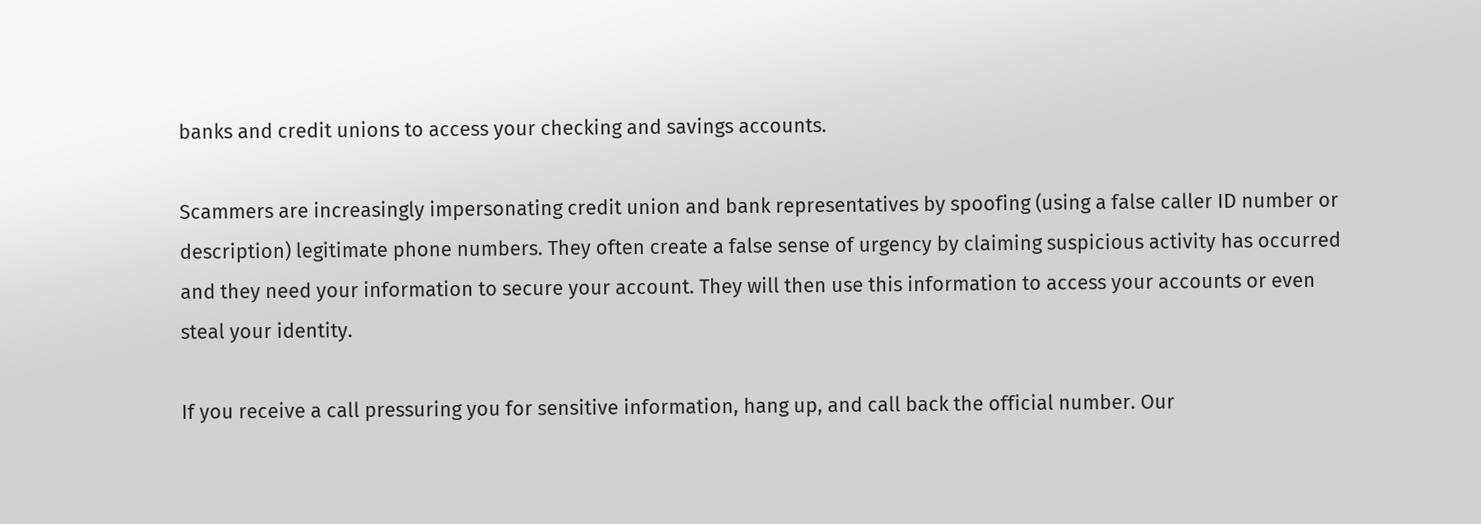banks and credit unions to access your checking and savings accounts.

Scammers are increasingly impersonating credit union and bank representatives by spoofing (using a false caller ID number or description) legitimate phone numbers. They often create a false sense of urgency by claiming suspicious activity has occurred and they need your information to secure your account. They will then use this information to access your accounts or even steal your identity.

If you receive a call pressuring you for sensitive information, hang up, and call back the official number. Our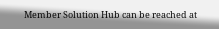Member Solution Hub can be reached at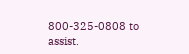800-325-0808 to assist.